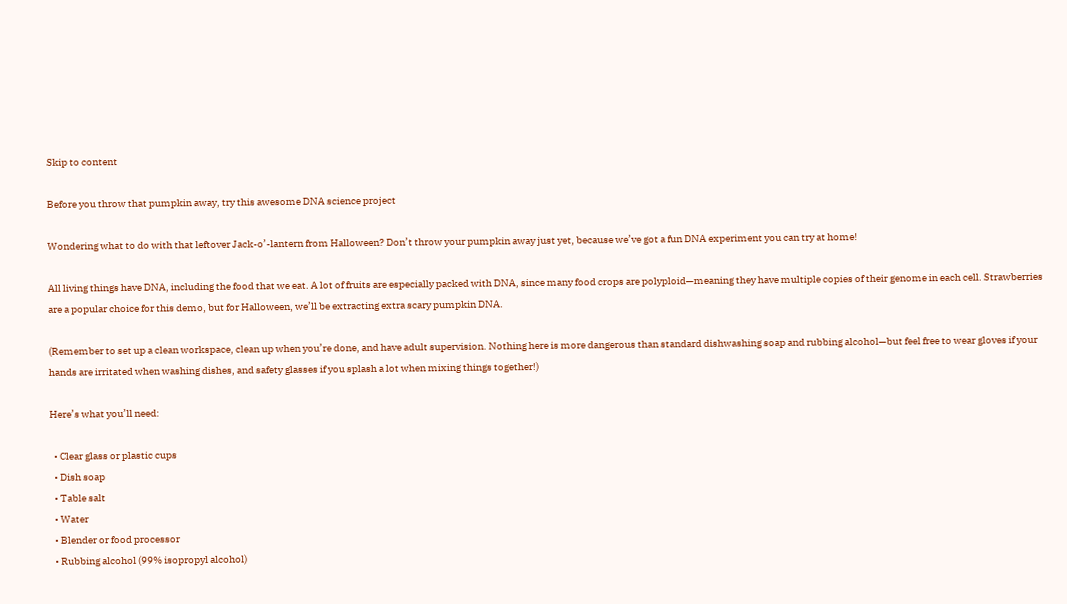Skip to content

Before you throw that pumpkin away, try this awesome DNA science project

Wondering what to do with that leftover Jack-o’-lantern from Halloween? Don’t throw your pumpkin away just yet, because we’ve got a fun DNA experiment you can try at home!

All living things have DNA, including the food that we eat. A lot of fruits are especially packed with DNA, since many food crops are polyploid—meaning they have multiple copies of their genome in each cell. Strawberries are a popular choice for this demo, but for Halloween, we’ll be extracting extra scary pumpkin DNA.

(Remember to set up a clean workspace, clean up when you’re done, and have adult supervision. Nothing here is more dangerous than standard dishwashing soap and rubbing alcohol—but feel free to wear gloves if your hands are irritated when washing dishes, and safety glasses if you splash a lot when mixing things together!)

Here’s what you’ll need:

  • Clear glass or plastic cups
  • Dish soap
  • Table salt
  • Water
  • Blender or food processor
  • Rubbing alcohol (99% isopropyl alcohol)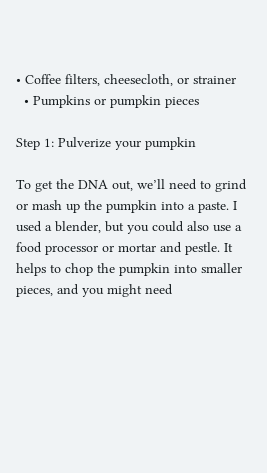• Coffee filters, cheesecloth, or strainer
  • Pumpkins or pumpkin pieces

Step 1: Pulverize your pumpkin

To get the DNA out, we’ll need to grind or mash up the pumpkin into a paste. I used a blender, but you could also use a food processor or mortar and pestle. It helps to chop the pumpkin into smaller pieces, and you might need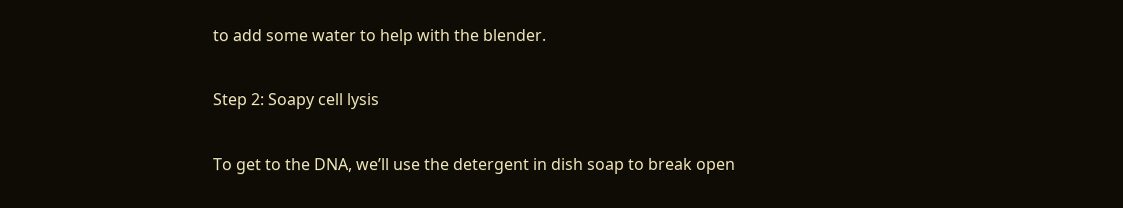to add some water to help with the blender.

Step 2: Soapy cell lysis

To get to the DNA, we’ll use the detergent in dish soap to break open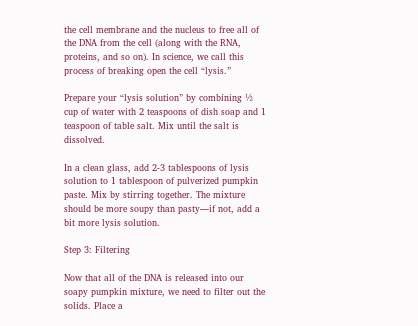the cell membrane and the nucleus to free all of the DNA from the cell (along with the RNA, proteins, and so on). In science, we call this process of breaking open the cell “lysis.”

Prepare your “lysis solution” by combining ½ cup of water with 2 teaspoons of dish soap and 1 teaspoon of table salt. Mix until the salt is dissolved.

In a clean glass, add 2-3 tablespoons of lysis solution to 1 tablespoon of pulverized pumpkin paste. Mix by stirring together. The mixture should be more soupy than pasty—if not, add a bit more lysis solution.

Step 3: Filtering

Now that all of the DNA is released into our soapy pumpkin mixture, we need to filter out the solids. Place a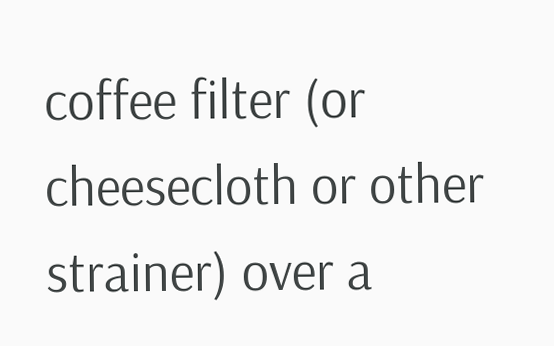coffee filter (or cheesecloth or other strainer) over a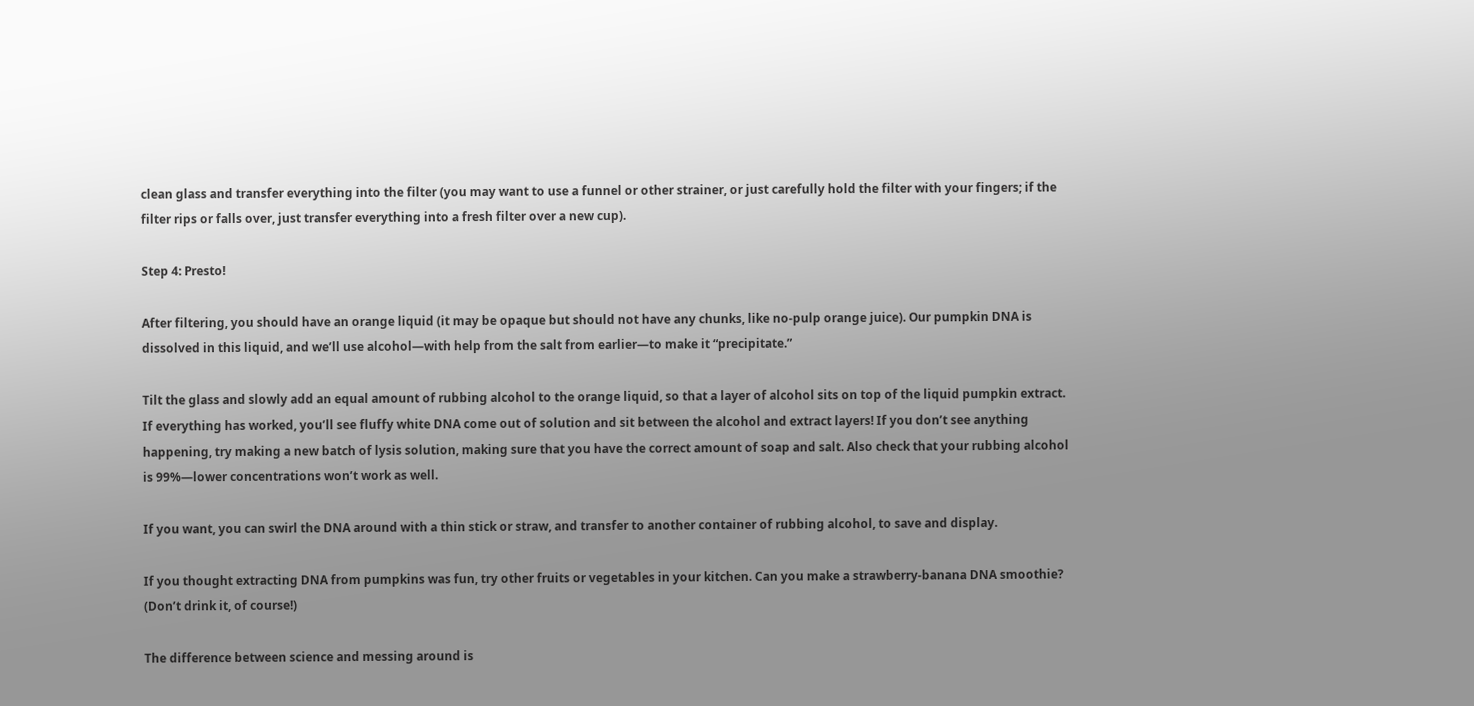clean glass and transfer everything into the filter (you may want to use a funnel or other strainer, or just carefully hold the filter with your fingers; if the filter rips or falls over, just transfer everything into a fresh filter over a new cup).

Step 4: Presto!

After filtering, you should have an orange liquid (it may be opaque but should not have any chunks, like no-pulp orange juice). Our pumpkin DNA is dissolved in this liquid, and we’ll use alcohol—with help from the salt from earlier—to make it “precipitate.”

Tilt the glass and slowly add an equal amount of rubbing alcohol to the orange liquid, so that a layer of alcohol sits on top of the liquid pumpkin extract. If everything has worked, you’ll see fluffy white DNA come out of solution and sit between the alcohol and extract layers! If you don’t see anything happening, try making a new batch of lysis solution, making sure that you have the correct amount of soap and salt. Also check that your rubbing alcohol is 99%—lower concentrations won’t work as well.

If you want, you can swirl the DNA around with a thin stick or straw, and transfer to another container of rubbing alcohol, to save and display.

If you thought extracting DNA from pumpkins was fun, try other fruits or vegetables in your kitchen. Can you make a strawberry-banana DNA smoothie? (Don’t drink it, of course!)

The difference between science and messing around is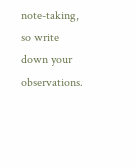note-taking, so write down your observations.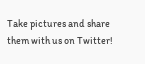Take pictures and share them with us on Twitter!